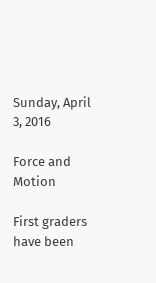Sunday, April 3, 2016

Force and Motion

First graders have been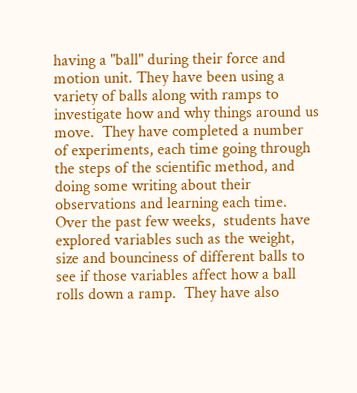having a "ball" during their force and motion unit. They have been using a variety of balls along with ramps to investigate how and why things around us move.  They have completed a number of experiments, each time going through the steps of the scientific method, and doing some writing about their observations and learning each time.  Over the past few weeks,  students have explored variables such as the weight, size and bounciness of different balls to see if those variables affect how a ball rolls down a ramp.  They have also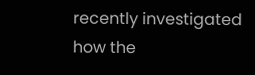recently investigated how the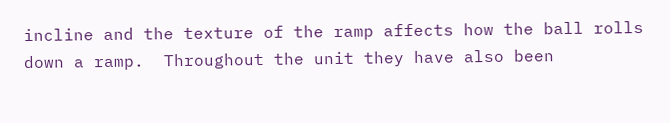incline and the texture of the ramp affects how the ball rolls down a ramp.  Throughout the unit they have also been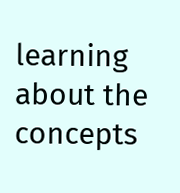learning about the concepts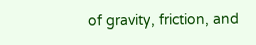of gravity, friction, and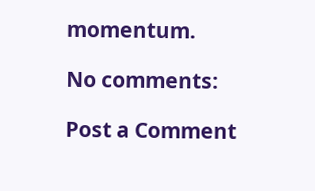momentum.

No comments:

Post a Comment